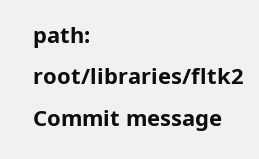path: root/libraries/fltk2
Commit message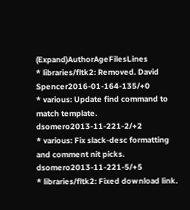(Expand)AuthorAgeFilesLines
* libraries/fltk2: Removed. David Spencer2016-01-164-135/+0
* various: Update find command to match template. dsomero2013-11-221-2/+2
* various: Fix slack-desc formatting and comment nit picks. dsomero2013-11-221-5/+5
* libraries/fltk2: Fixed download link.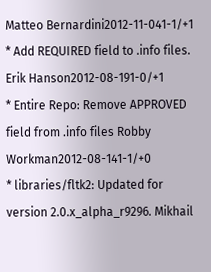Matteo Bernardini2012-11-041-1/+1
* Add REQUIRED field to .info files. Erik Hanson2012-08-191-0/+1
* Entire Repo: Remove APPROVED field from .info files Robby Workman2012-08-141-1/+0
* libraries/fltk2: Updated for version 2.0.x_alpha_r9296. Mikhail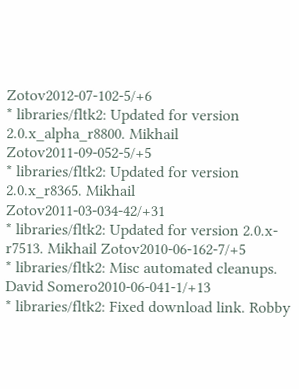Zotov2012-07-102-5/+6
* libraries/fltk2: Updated for version 2.0.x_alpha_r8800. Mikhail Zotov2011-09-052-5/+5
* libraries/fltk2: Updated for version 2.0.x_r8365. Mikhail Zotov2011-03-034-42/+31
* libraries/fltk2: Updated for version 2.0.x-r7513. Mikhail Zotov2010-06-162-7/+5
* libraries/fltk2: Misc automated cleanups. David Somero2010-06-041-1/+13
* libraries/fltk2: Fixed download link. Robby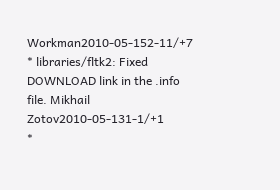Workman2010-05-152-11/+7
* libraries/fltk2: Fixed DOWNLOAD link in the .info file. Mikhail Zotov2010-05-131-1/+1
*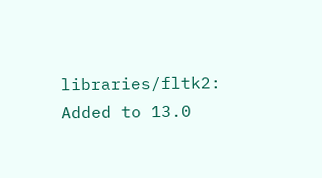libraries/fltk2: Added to 13.0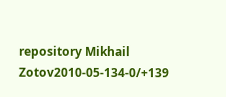repository Mikhail Zotov2010-05-134-0/+139